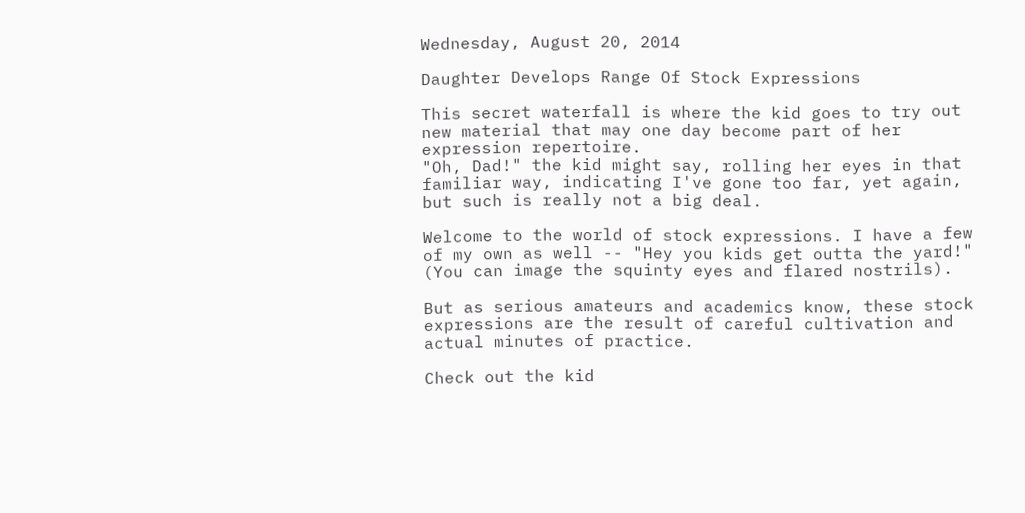Wednesday, August 20, 2014

Daughter Develops Range Of Stock Expressions

This secret waterfall is where the kid goes to try out new material that may one day become part of her expression repertoire.
"Oh, Dad!" the kid might say, rolling her eyes in that familiar way, indicating I've gone too far, yet again, but such is really not a big deal.

Welcome to the world of stock expressions. I have a few of my own as well -- "Hey you kids get outta the yard!" (You can image the squinty eyes and flared nostrils).

But as serious amateurs and academics know, these stock expressions are the result of careful cultivation and actual minutes of practice.

Check out the kid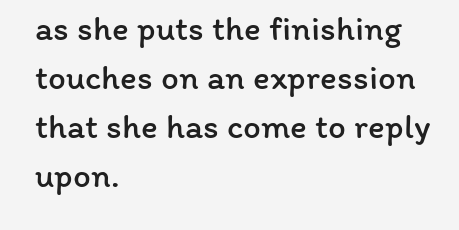as she puts the finishing touches on an expression that she has come to reply upon.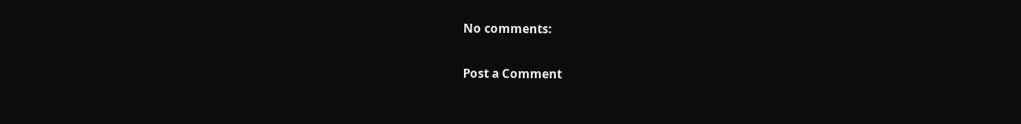No comments:

Post a Comment